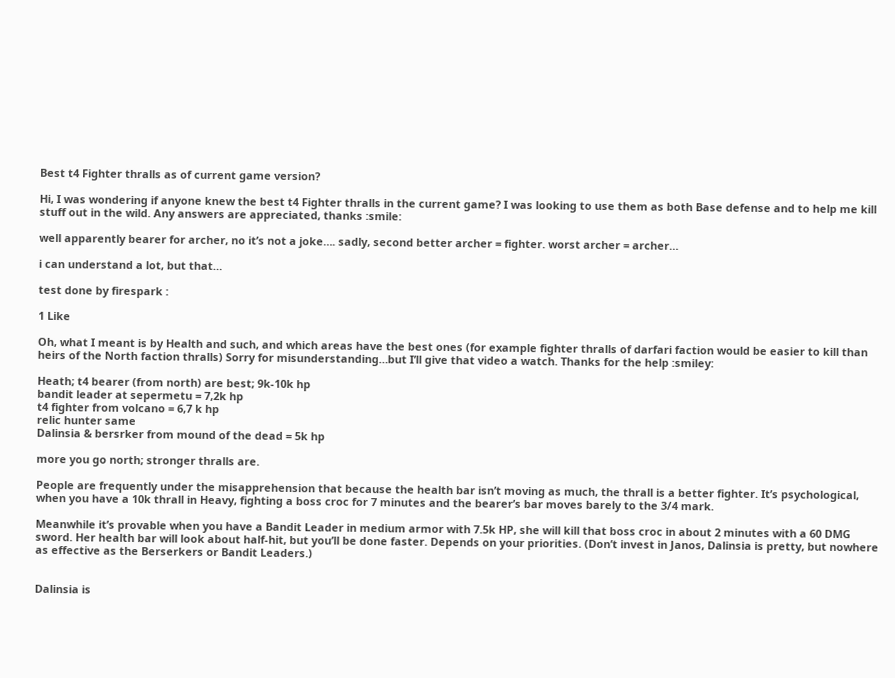Best t4 Fighter thralls as of current game version?

Hi, I was wondering if anyone knew the best t4 Fighter thralls in the current game? I was looking to use them as both Base defense and to help me kill stuff out in the wild. Any answers are appreciated, thanks :smile:

well apparently bearer for archer, no it’s not a joke…. sadly, second better archer = fighter. worst archer = archer…

i can understand a lot, but that…

test done by firespark :

1 Like

Oh, what I meant is by Health and such, and which areas have the best ones (for example fighter thralls of darfari faction would be easier to kill than heirs of the North faction thralls) Sorry for misunderstanding…but I’ll give that video a watch. Thanks for the help :smiley:

Heath; t4 bearer (from north) are best; 9k-10k hp
bandit leader at sepermetu = 7,2k hp
t4 fighter from volcano = 6,7 k hp
relic hunter same
Dalinsia & bersrker from mound of the dead = 5k hp

more you go north; stronger thralls are.

People are frequently under the misapprehension that because the health bar isn’t moving as much, the thrall is a better fighter. It’s psychological, when you have a 10k thrall in Heavy, fighting a boss croc for 7 minutes and the bearer’s bar moves barely to the 3/4 mark.

Meanwhile it’s provable when you have a Bandit Leader in medium armor with 7.5k HP, she will kill that boss croc in about 2 minutes with a 60 DMG sword. Her health bar will look about half-hit, but you’ll be done faster. Depends on your priorities. (Don’t invest in Janos, Dalinsia is pretty, but nowhere as effective as the Berserkers or Bandit Leaders.)


Dalinsia is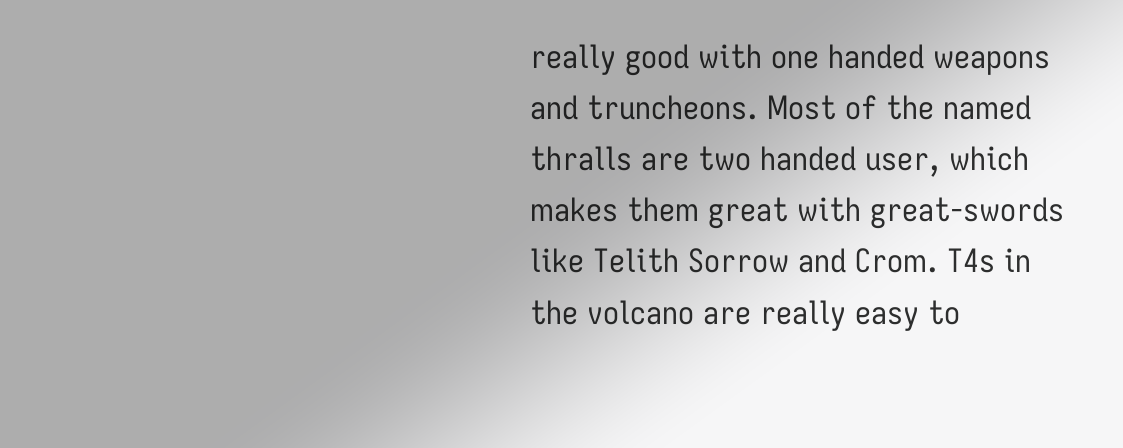really good with one handed weapons and truncheons. Most of the named thralls are two handed user, which makes them great with great-swords like Telith Sorrow and Crom. T4s in the volcano are really easy to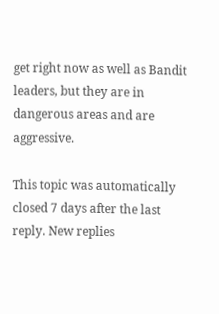get right now as well as Bandit leaders, but they are in dangerous areas and are aggressive.

This topic was automatically closed 7 days after the last reply. New replies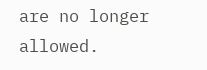are no longer allowed.